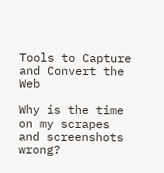Tools to Capture and Convert the Web

Why is the time on my scrapes and screenshots wrong?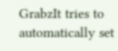GrabzIt tries to automatically set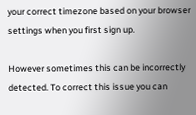your correct timezone based on your browser settings when you first sign up.

However sometimes this can be incorrectly detected. To correct this issue you can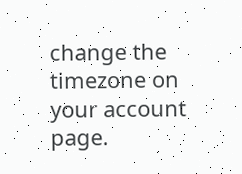change the timezone on your account page.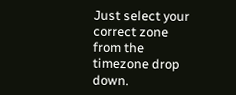Just select your correct zone from the timezone drop down.